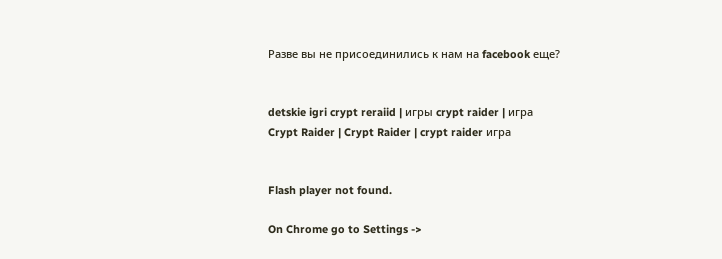Разве вы не присоединились к нам на facebook еще?


detskie igri crypt reraiid | игры crypt raider | игра Crypt Raider | Crypt Raider | crypt raider игра


Flash player not found.

On Chrome go to Settings ->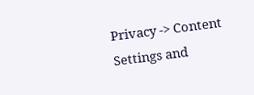Privacy -> Content Settings and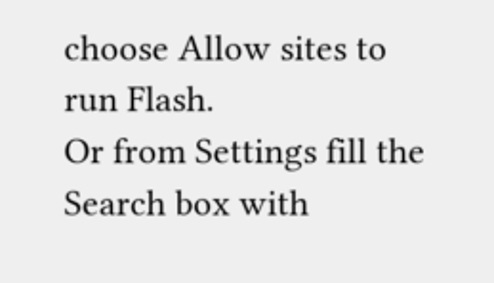choose Allow sites to run Flash.
Or from Settings fill the Search box with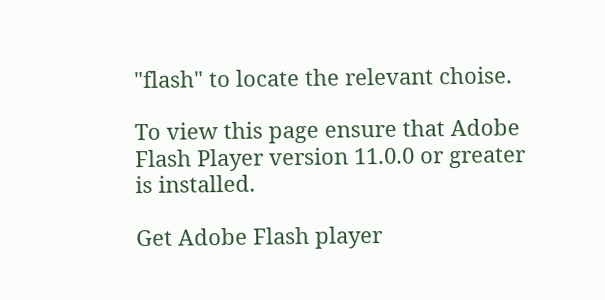"flash" to locate the relevant choise.

To view this page ensure that Adobe Flash Player version 11.0.0 or greater is installed.

Get Adobe Flash player